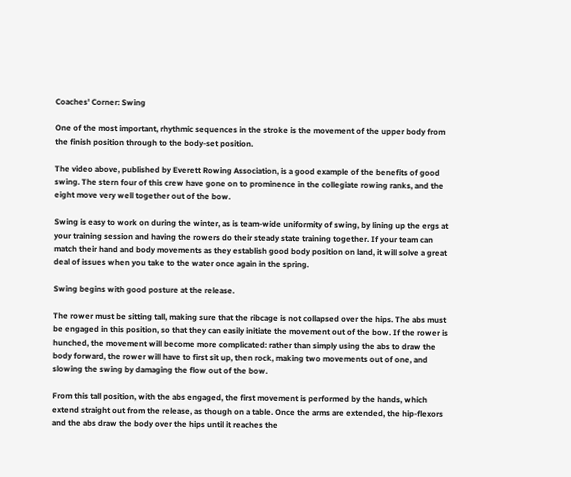Coaches' Corner: Swing

One of the most important, rhythmic sequences in the stroke is the movement of the upper body from the finish position through to the body-set position.

The video above, published by Everett Rowing Association, is a good example of the benefits of good swing. The stern four of this crew have gone on to prominence in the collegiate rowing ranks, and the eight move very well together out of the bow.

Swing is easy to work on during the winter, as is team-wide uniformity of swing, by lining up the ergs at your training session and having the rowers do their steady state training together. If your team can match their hand and body movements as they establish good body position on land, it will solve a great deal of issues when you take to the water once again in the spring.

Swing begins with good posture at the release.

The rower must be sitting tall, making sure that the ribcage is not collapsed over the hips. The abs must be engaged in this position, so that they can easily initiate the movement out of the bow. If the rower is hunched, the movement will become more complicated: rather than simply using the abs to draw the body forward, the rower will have to first sit up, then rock, making two movements out of one, and slowing the swing by damaging the flow out of the bow.

From this tall position, with the abs engaged, the first movement is performed by the hands, which extend straight out from the release, as though on a table. Once the arms are extended, the hip-flexors and the abs draw the body over the hips until it reaches the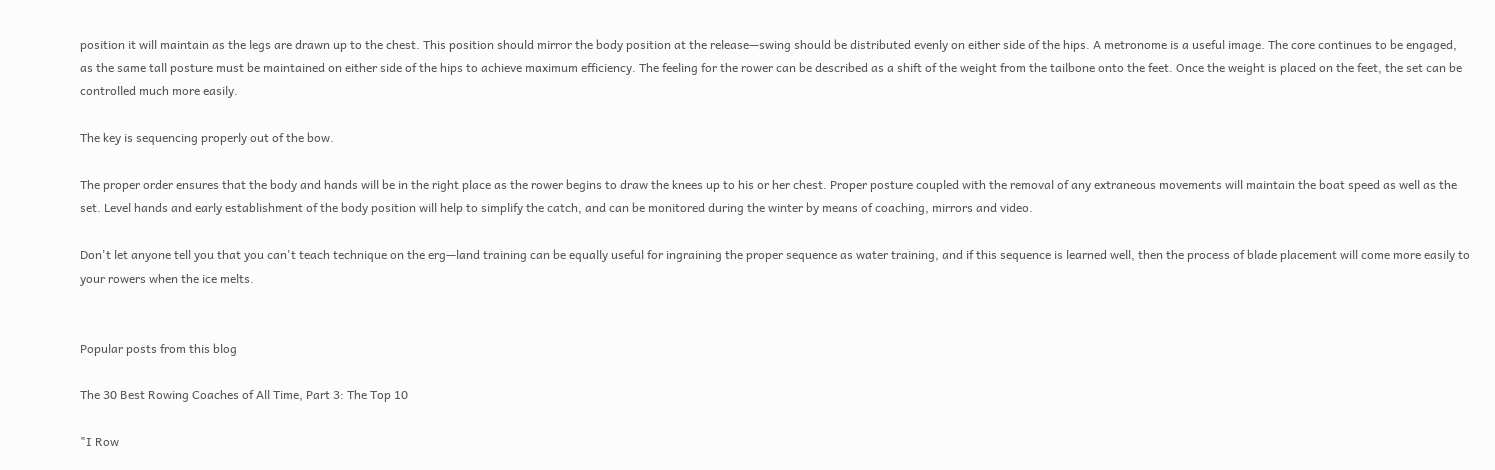position it will maintain as the legs are drawn up to the chest. This position should mirror the body position at the release—swing should be distributed evenly on either side of the hips. A metronome is a useful image. The core continues to be engaged, as the same tall posture must be maintained on either side of the hips to achieve maximum efficiency. The feeling for the rower can be described as a shift of the weight from the tailbone onto the feet. Once the weight is placed on the feet, the set can be controlled much more easily.

The key is sequencing properly out of the bow.

The proper order ensures that the body and hands will be in the right place as the rower begins to draw the knees up to his or her chest. Proper posture coupled with the removal of any extraneous movements will maintain the boat speed as well as the set. Level hands and early establishment of the body position will help to simplify the catch, and can be monitored during the winter by means of coaching, mirrors and video.

Don't let anyone tell you that you can't teach technique on the erg—land training can be equally useful for ingraining the proper sequence as water training, and if this sequence is learned well, then the process of blade placement will come more easily to your rowers when the ice melts.


Popular posts from this blog

The 30 Best Rowing Coaches of All Time, Part 3: The Top 10

"I Row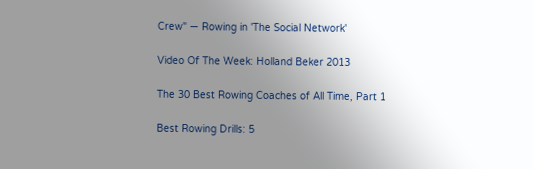Crew" — Rowing in 'The Social Network'

Video Of The Week: Holland Beker 2013

The 30 Best Rowing Coaches of All Time, Part 1

Best Rowing Drills: 5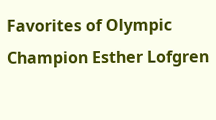Favorites of Olympic Champion Esther Lofgren